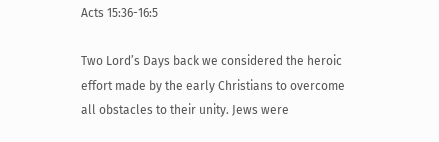Acts 15:36-16:5

Two Lord’s Days back we considered the heroic effort made by the early Christians to overcome all obstacles to their unity. Jews were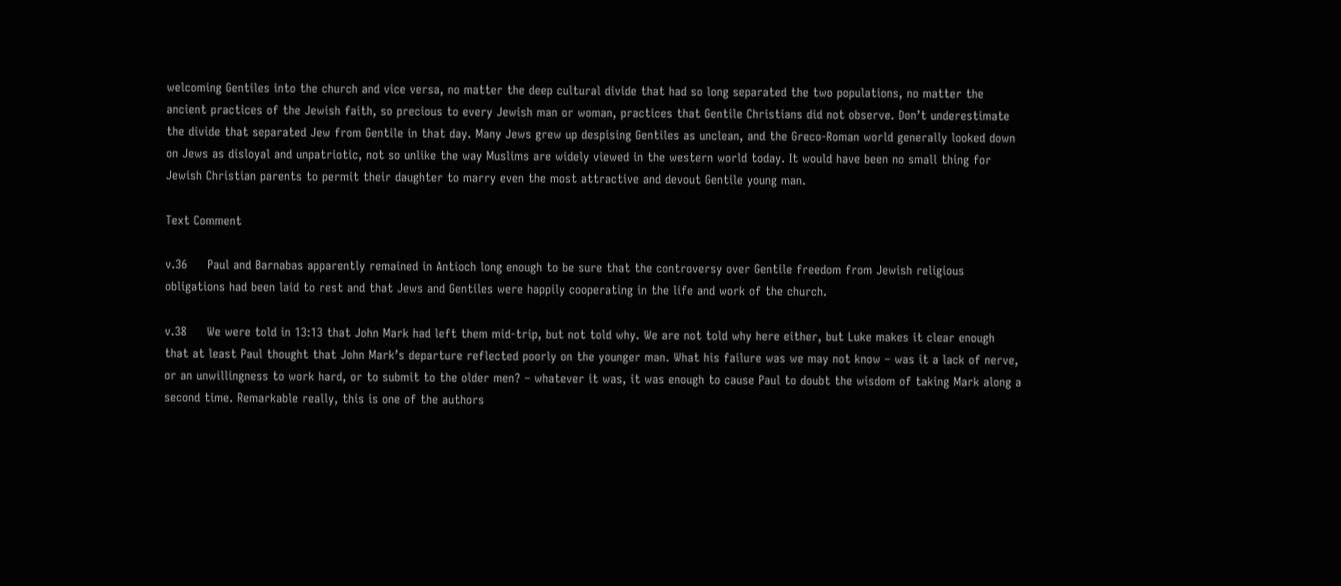welcoming Gentiles into the church and vice versa, no matter the deep cultural divide that had so long separated the two populations, no matter the ancient practices of the Jewish faith, so precious to every Jewish man or woman, practices that Gentile Christians did not observe. Don’t underestimate the divide that separated Jew from Gentile in that day. Many Jews grew up despising Gentiles as unclean, and the Greco-Roman world generally looked down on Jews as disloyal and unpatriotic, not so unlike the way Muslims are widely viewed in the western world today. It would have been no small thing for Jewish Christian parents to permit their daughter to marry even the most attractive and devout Gentile young man.

Text Comment

v.36     Paul and Barnabas apparently remained in Antioch long enough to be sure that the controversy over Gentile freedom from Jewish religious obligations had been laid to rest and that Jews and Gentiles were happily cooperating in the life and work of the church.

v.38     We were told in 13:13 that John Mark had left them mid-trip, but not told why. We are not told why here either, but Luke makes it clear enough that at least Paul thought that John Mark’s departure reflected poorly on the younger man. What his failure was we may not know – was it a lack of nerve, or an unwillingness to work hard, or to submit to the older men? – whatever it was, it was enough to cause Paul to doubt the wisdom of taking Mark along a second time. Remarkable really, this is one of the authors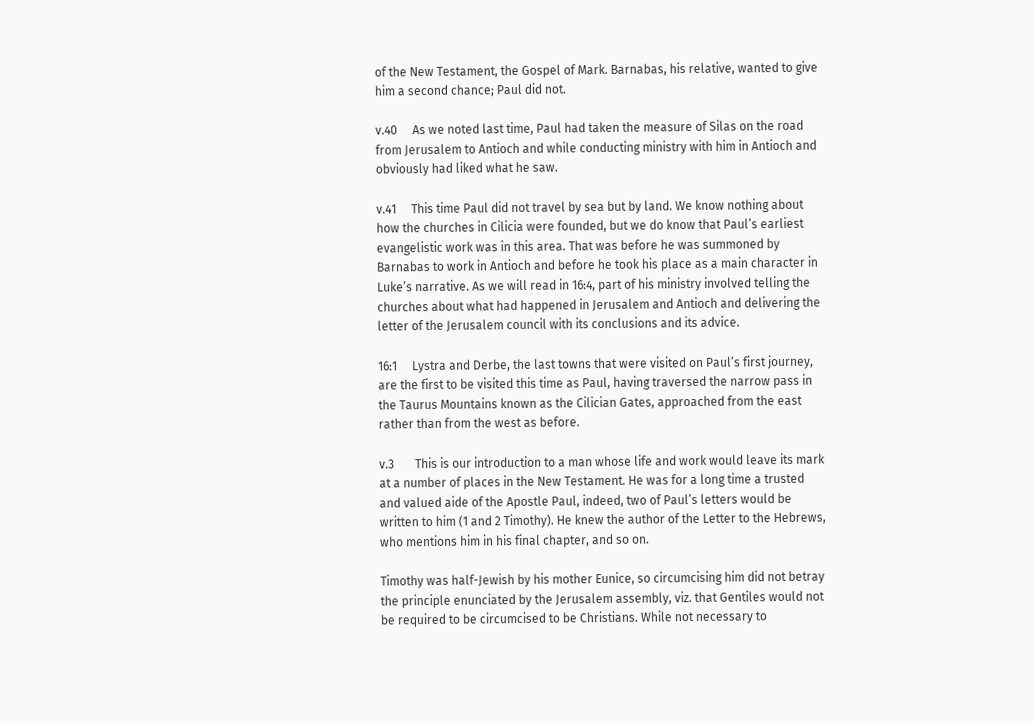of the New Testament, the Gospel of Mark. Barnabas, his relative, wanted to give him a second chance; Paul did not.

v.40     As we noted last time, Paul had taken the measure of Silas on the road from Jerusalem to Antioch and while conducting ministry with him in Antioch and obviously had liked what he saw.

v.41     This time Paul did not travel by sea but by land. We know nothing about how the churches in Cilicia were founded, but we do know that Paul’s earliest evangelistic work was in this area. That was before he was summoned by Barnabas to work in Antioch and before he took his place as a main character in Luke’s narrative. As we will read in 16:4, part of his ministry involved telling the churches about what had happened in Jerusalem and Antioch and delivering the letter of the Jerusalem council with its conclusions and its advice.

16:1     Lystra and Derbe, the last towns that were visited on Paul’s first journey, are the first to be visited this time as Paul, having traversed the narrow pass in the Taurus Mountains known as the Cilician Gates, approached from the east rather than from the west as before.

v.3       This is our introduction to a man whose life and work would leave its mark at a number of places in the New Testament. He was for a long time a trusted and valued aide of the Apostle Paul, indeed, two of Paul’s letters would be written to him (1 and 2 Timothy). He knew the author of the Letter to the Hebrews, who mentions him in his final chapter, and so on.

Timothy was half-Jewish by his mother Eunice, so circumcising him did not betray the principle enunciated by the Jerusalem assembly, viz. that Gentiles would not be required to be circumcised to be Christians. While not necessary to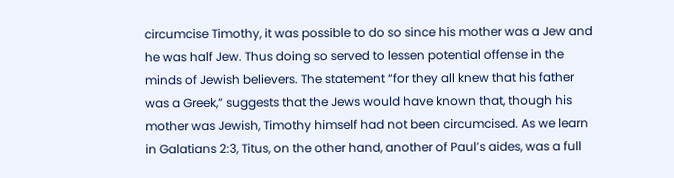circumcise Timothy, it was possible to do so since his mother was a Jew and he was half Jew. Thus doing so served to lessen potential offense in the minds of Jewish believers. The statement “for they all knew that his father was a Greek,” suggests that the Jews would have known that, though his mother was Jewish, Timothy himself had not been circumcised. As we learn in Galatians 2:3, Titus, on the other hand, another of Paul’s aides, was a full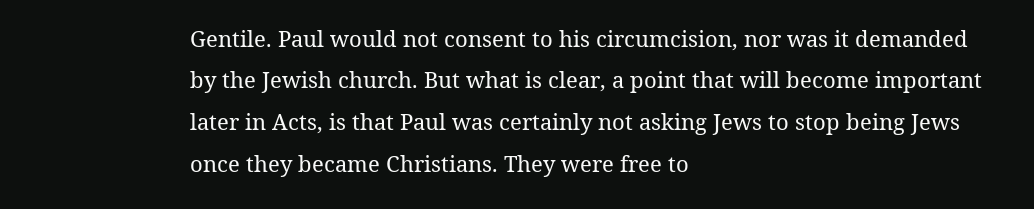Gentile. Paul would not consent to his circumcision, nor was it demanded by the Jewish church. But what is clear, a point that will become important later in Acts, is that Paul was certainly not asking Jews to stop being Jews once they became Christians. They were free to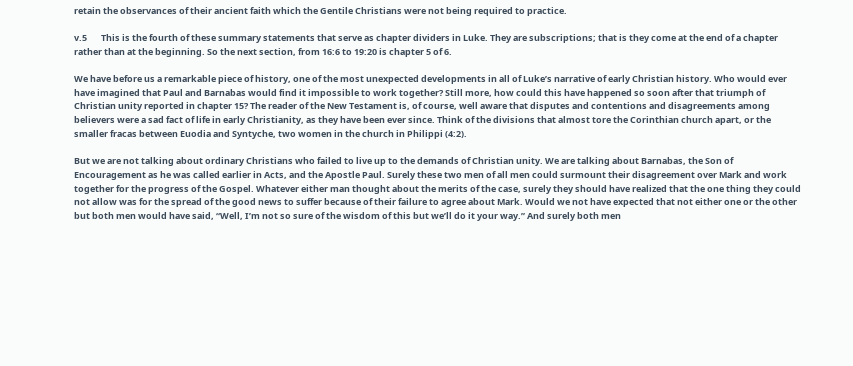retain the observances of their ancient faith which the Gentile Christians were not being required to practice.

v.5       This is the fourth of these summary statements that serve as chapter dividers in Luke. They are subscriptions; that is they come at the end of a chapter rather than at the beginning. So the next section, from 16:6 to 19:20 is chapter 5 of 6.

We have before us a remarkable piece of history, one of the most unexpected developments in all of Luke’s narrative of early Christian history. Who would ever have imagined that Paul and Barnabas would find it impossible to work together? Still more, how could this have happened so soon after that triumph of Christian unity reported in chapter 15? The reader of the New Testament is, of course, well aware that disputes and contentions and disagreements among believers were a sad fact of life in early Christianity, as they have been ever since. Think of the divisions that almost tore the Corinthian church apart, or the smaller fracas between Euodia and Syntyche, two women in the church in Philippi (4:2).

But we are not talking about ordinary Christians who failed to live up to the demands of Christian unity. We are talking about Barnabas, the Son of Encouragement as he was called earlier in Acts, and the Apostle Paul. Surely these two men of all men could surmount their disagreement over Mark and work together for the progress of the Gospel. Whatever either man thought about the merits of the case, surely they should have realized that the one thing they could not allow was for the spread of the good news to suffer because of their failure to agree about Mark. Would we not have expected that not either one or the other but both men would have said, “Well, I’m not so sure of the wisdom of this but we’ll do it your way.” And surely both men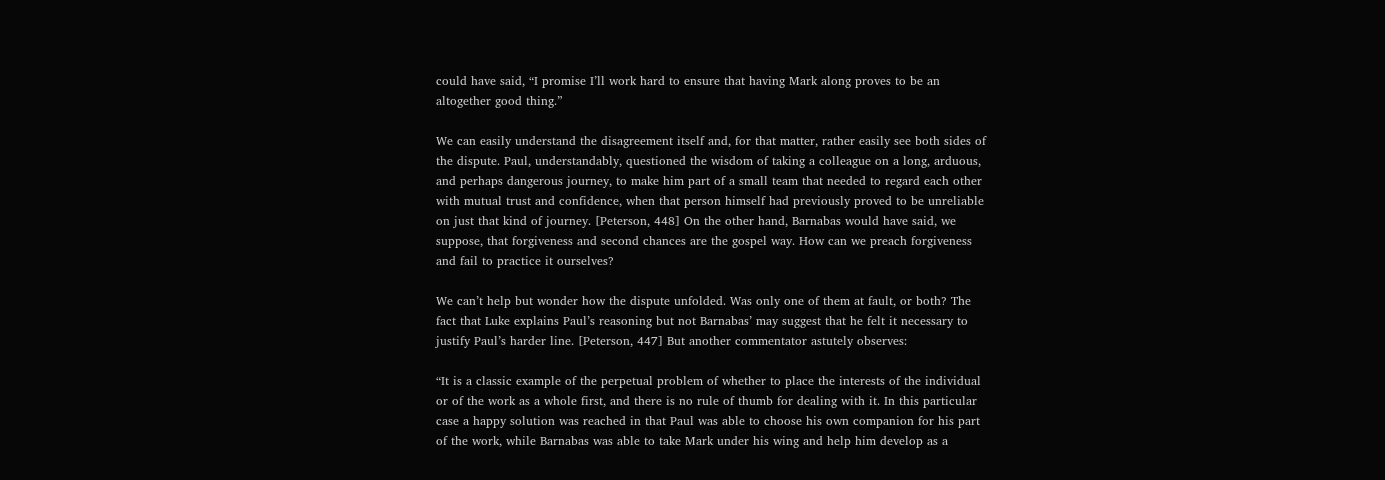could have said, “I promise I’ll work hard to ensure that having Mark along proves to be an altogether good thing.”

We can easily understand the disagreement itself and, for that matter, rather easily see both sides of the dispute. Paul, understandably, questioned the wisdom of taking a colleague on a long, arduous, and perhaps dangerous journey, to make him part of a small team that needed to regard each other with mutual trust and confidence, when that person himself had previously proved to be unreliable on just that kind of journey. [Peterson, 448] On the other hand, Barnabas would have said, we suppose, that forgiveness and second chances are the gospel way. How can we preach forgiveness and fail to practice it ourselves?

We can’t help but wonder how the dispute unfolded. Was only one of them at fault, or both? The fact that Luke explains Paul’s reasoning but not Barnabas’ may suggest that he felt it necessary to justify Paul’s harder line. [Peterson, 447] But another commentator astutely observes:

“It is a classic example of the perpetual problem of whether to place the interests of the individual or of the work as a whole first, and there is no rule of thumb for dealing with it. In this particular case a happy solution was reached in that Paul was able to choose his own companion for his part of the work, while Barnabas was able to take Mark under his wing and help him develop as a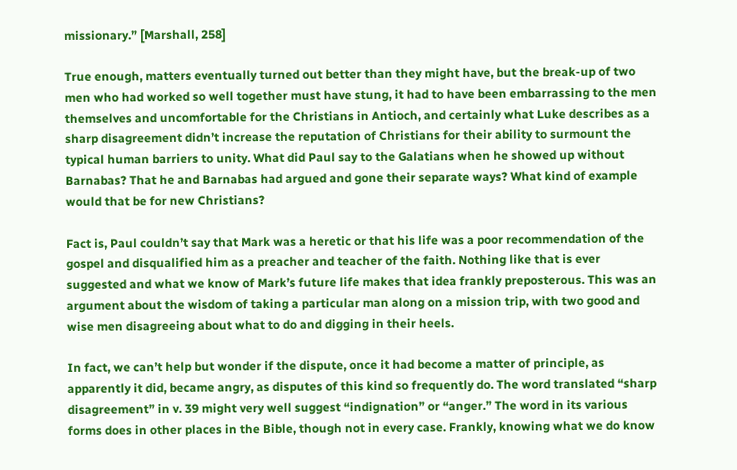missionary.” [Marshall, 258]

True enough, matters eventually turned out better than they might have, but the break-up of two men who had worked so well together must have stung, it had to have been embarrassing to the men themselves and uncomfortable for the Christians in Antioch, and certainly what Luke describes as a sharp disagreement didn’t increase the reputation of Christians for their ability to surmount the typical human barriers to unity. What did Paul say to the Galatians when he showed up without Barnabas? That he and Barnabas had argued and gone their separate ways? What kind of example would that be for new Christians?

Fact is, Paul couldn’t say that Mark was a heretic or that his life was a poor recommendation of the gospel and disqualified him as a preacher and teacher of the faith. Nothing like that is ever suggested and what we know of Mark’s future life makes that idea frankly preposterous. This was an argument about the wisdom of taking a particular man along on a mission trip, with two good and wise men disagreeing about what to do and digging in their heels.

In fact, we can’t help but wonder if the dispute, once it had become a matter of principle, as apparently it did, became angry, as disputes of this kind so frequently do. The word translated “sharp disagreement” in v. 39 might very well suggest “indignation” or “anger.” The word in its various forms does in other places in the Bible, though not in every case. Frankly, knowing what we do know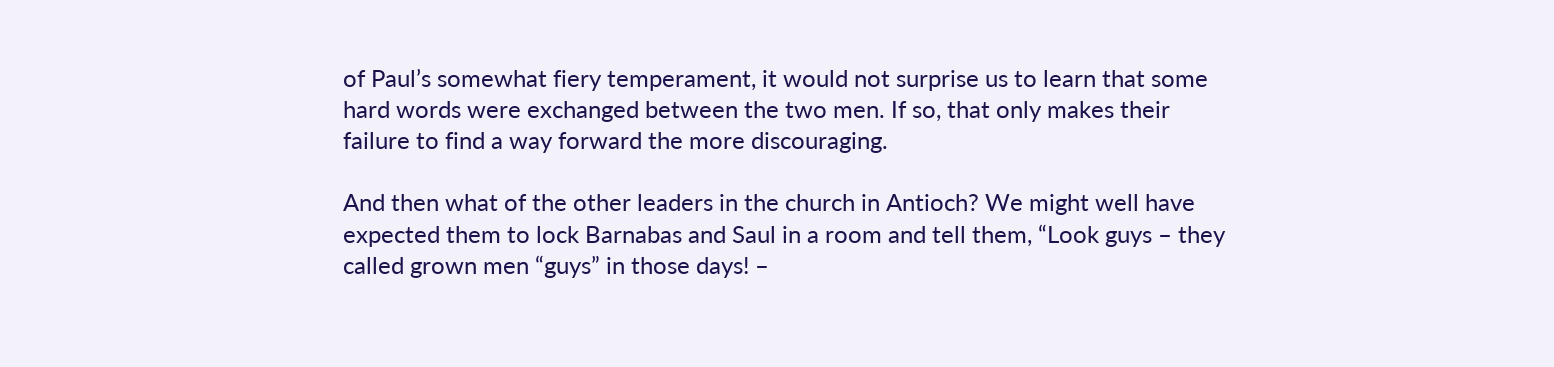of Paul’s somewhat fiery temperament, it would not surprise us to learn that some hard words were exchanged between the two men. If so, that only makes their failure to find a way forward the more discouraging.

And then what of the other leaders in the church in Antioch? We might well have expected them to lock Barnabas and Saul in a room and tell them, “Look guys – they called grown men “guys” in those days! –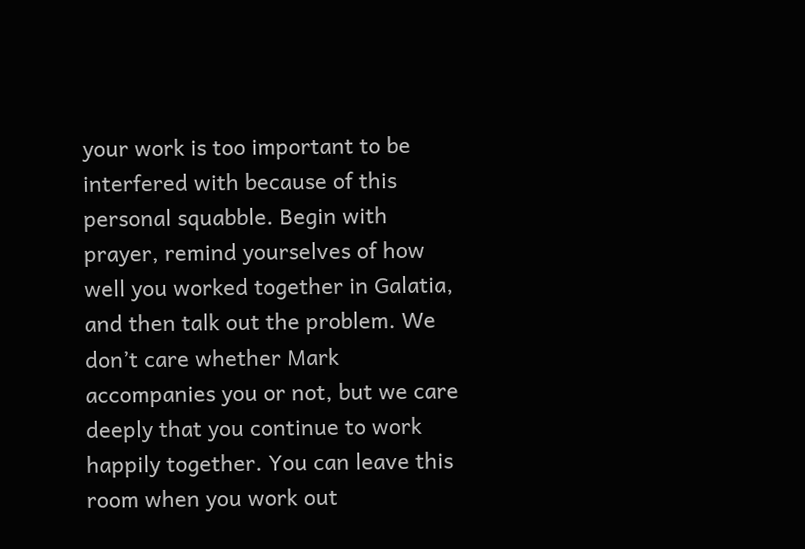your work is too important to be interfered with because of this personal squabble. Begin with prayer, remind yourselves of how well you worked together in Galatia, and then talk out the problem. We don’t care whether Mark accompanies you or not, but we care deeply that you continue to work happily together. You can leave this room when you work out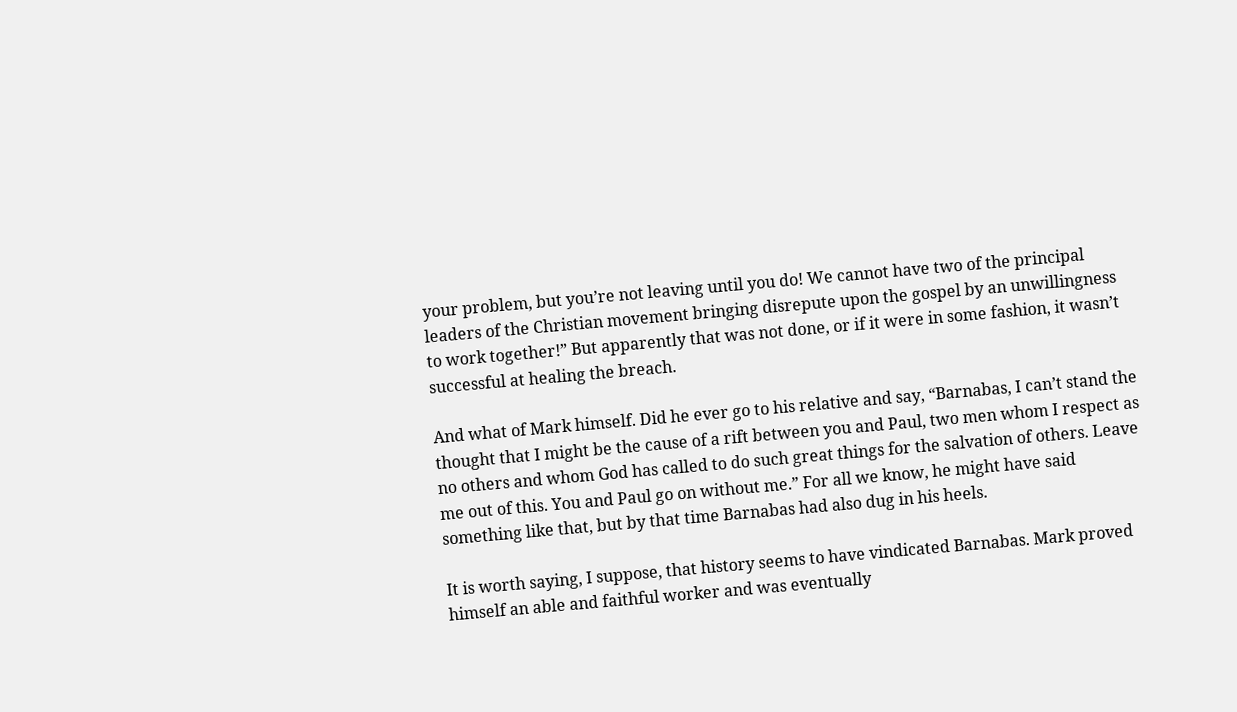your problem, but you’re not leaving until you do! We cannot have two of the principal leaders of the Christian movement bringing disrepute upon the gospel by an unwillingness to work together!” But apparently that was not done, or if it were in some fashion, it wasn’t successful at healing the breach.

And what of Mark himself. Did he ever go to his relative and say, “Barnabas, I can’t stand the thought that I might be the cause of a rift between you and Paul, two men whom I respect as no others and whom God has called to do such great things for the salvation of others. Leave me out of this. You and Paul go on without me.” For all we know, he might have said something like that, but by that time Barnabas had also dug in his heels.

It is worth saying, I suppose, that history seems to have vindicated Barnabas. Mark proved himself an able and faithful worker and was eventually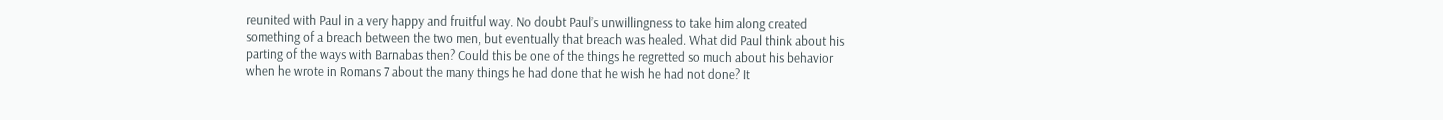reunited with Paul in a very happy and fruitful way. No doubt Paul’s unwillingness to take him along created something of a breach between the two men, but eventually that breach was healed. What did Paul think about his parting of the ways with Barnabas then? Could this be one of the things he regretted so much about his behavior when he wrote in Romans 7 about the many things he had done that he wish he had not done? It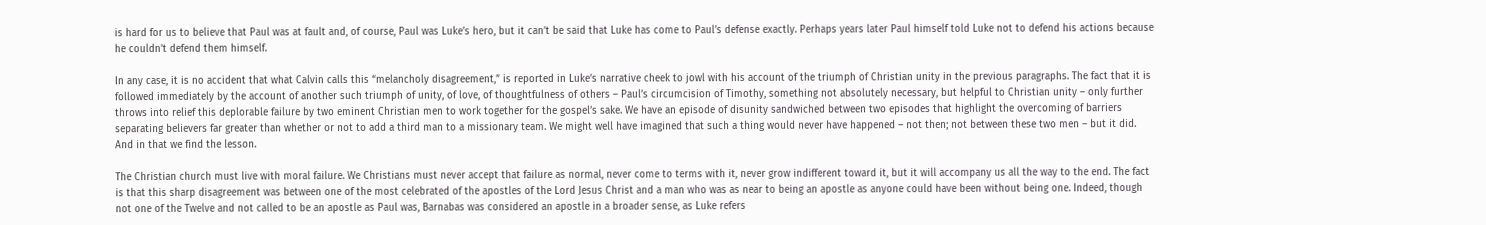is hard for us to believe that Paul was at fault and, of course, Paul was Luke’s hero, but it can’t be said that Luke has come to Paul’s defense exactly. Perhaps years later Paul himself told Luke not to defend his actions because he couldn’t defend them himself.

In any case, it is no accident that what Calvin calls this “melancholy disagreement,” is reported in Luke’s narrative cheek to jowl with his account of the triumph of Christian unity in the previous paragraphs. The fact that it is followed immediately by the account of another such triumph of unity, of love, of thoughtfulness of others – Paul’s circumcision of Timothy, something not absolutely necessary, but helpful to Christian unity – only further throws into relief this deplorable failure by two eminent Christian men to work together for the gospel’s sake. We have an episode of disunity sandwiched between two episodes that highlight the overcoming of barriers separating believers far greater than whether or not to add a third man to a missionary team. We might well have imagined that such a thing would never have happened – not then; not between these two men – but it did. And in that we find the lesson.

The Christian church must live with moral failure. We Christians must never accept that failure as normal, never come to terms with it, never grow indifferent toward it, but it will accompany us all the way to the end. The fact is that this sharp disagreement was between one of the most celebrated of the apostles of the Lord Jesus Christ and a man who was as near to being an apostle as anyone could have been without being one. Indeed, though not one of the Twelve and not called to be an apostle as Paul was, Barnabas was considered an apostle in a broader sense, as Luke refers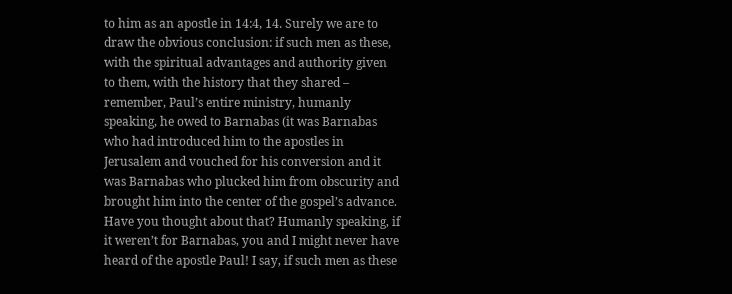to him as an apostle in 14:4, 14. Surely we are to draw the obvious conclusion: if such men as these, with the spiritual advantages and authority given to them, with the history that they shared – remember, Paul’s entire ministry, humanly speaking, he owed to Barnabas (it was Barnabas who had introduced him to the apostles in Jerusalem and vouched for his conversion and it was Barnabas who plucked him from obscurity and brought him into the center of the gospel’s advance. Have you thought about that? Humanly speaking, if it weren’t for Barnabas, you and I might never have heard of the apostle Paul! I say, if such men as these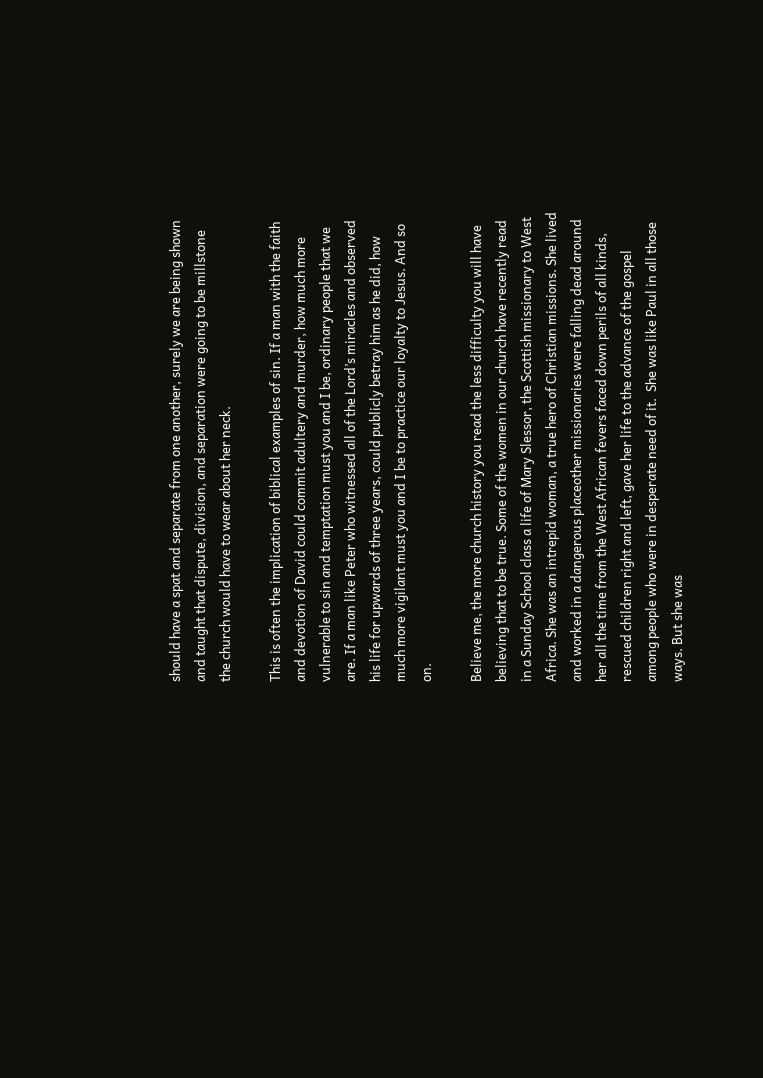should have a spat and separate from one another, surely we are being shown and taught that dispute, division, and separation were going to be millstone the church would have to wear about her neck.

This is often the implication of biblical examples of sin. If a man with the faith and devotion of David could commit adultery and murder, how much more vulnerable to sin and temptation must you and I be, ordinary people that we are. If a man like Peter who witnessed all of the Lord’s miracles and observed his life for upwards of three years, could publicly betray him as he did, how much more vigilant must you and I be to practice our loyalty to Jesus. And so on.

Believe me, the more church history you read the less difficulty you will have believing that to be true. Some of the women in our church have recently read in a Sunday School class a life of Mary Slessor, the Scottish missionary to West Africa. She was an intrepid woman, a true hero of Christian missions. She lived and worked in a dangerous placeother missionaries were falling dead around her all the time from the West African fevers faced down perils of all kinds, rescued children right and left, gave her life to the advance of the gospel among people who were in desperate need of it.  She was like Paul in all those ways. But she was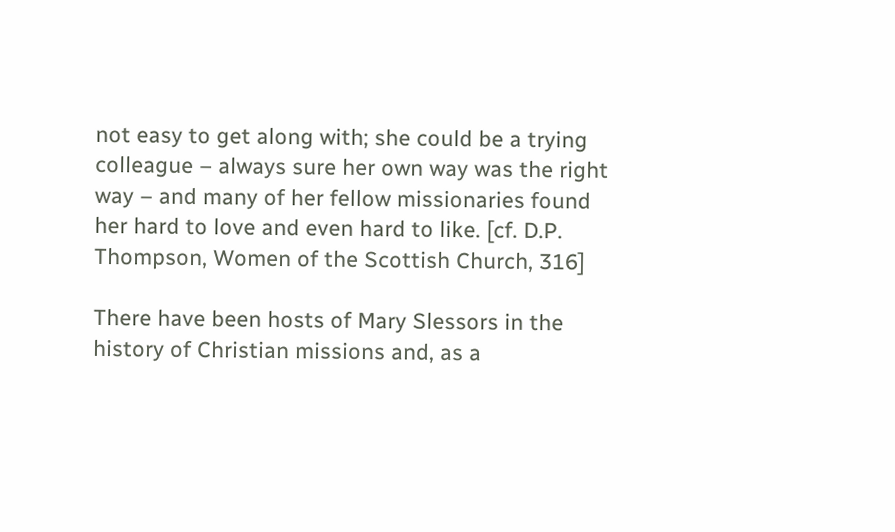not easy to get along with; she could be a trying colleague – always sure her own way was the right way – and many of her fellow missionaries found her hard to love and even hard to like. [cf. D.P. Thompson, Women of the Scottish Church, 316]

There have been hosts of Mary Slessors in the history of Christian missions and, as a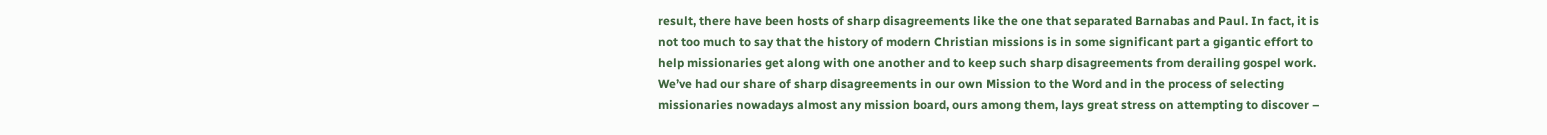result, there have been hosts of sharp disagreements like the one that separated Barnabas and Paul. In fact, it is not too much to say that the history of modern Christian missions is in some significant part a gigantic effort to help missionaries get along with one another and to keep such sharp disagreements from derailing gospel work. We’ve had our share of sharp disagreements in our own Mission to the Word and in the process of selecting missionaries nowadays almost any mission board, ours among them, lays great stress on attempting to discover –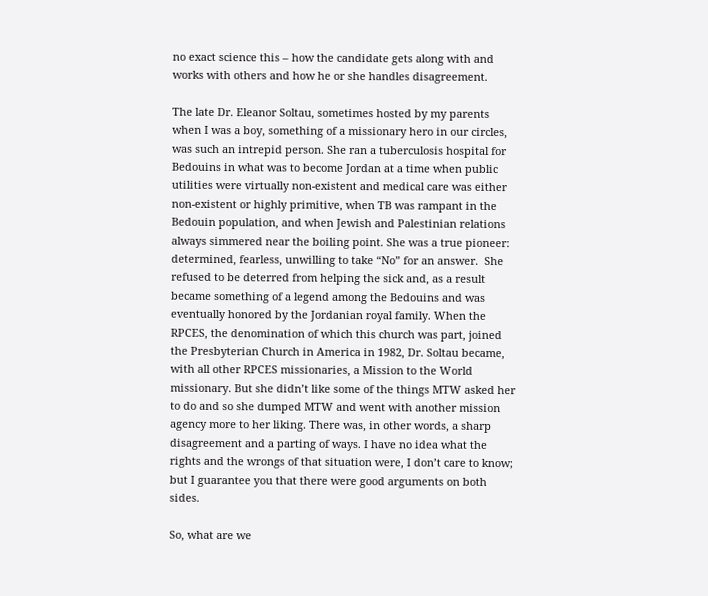no exact science this – how the candidate gets along with and works with others and how he or she handles disagreement.

The late Dr. Eleanor Soltau, sometimes hosted by my parents when I was a boy, something of a missionary hero in our circles, was such an intrepid person. She ran a tuberculosis hospital for Bedouins in what was to become Jordan at a time when public utilities were virtually non-existent and medical care was either non-existent or highly primitive, when TB was rampant in the Bedouin population, and when Jewish and Palestinian relations always simmered near the boiling point. She was a true pioneer: determined, fearless, unwilling to take “No” for an answer.  She refused to be deterred from helping the sick and, as a result became something of a legend among the Bedouins and was eventually honored by the Jordanian royal family. When the RPCES, the denomination of which this church was part, joined the Presbyterian Church in America in 1982, Dr. Soltau became, with all other RPCES missionaries, a Mission to the World missionary. But she didn’t like some of the things MTW asked her to do and so she dumped MTW and went with another mission agency more to her liking. There was, in other words, a sharp disagreement and a parting of ways. I have no idea what the rights and the wrongs of that situation were, I don’t care to know; but I guarantee you that there were good arguments on both sides.

So, what are we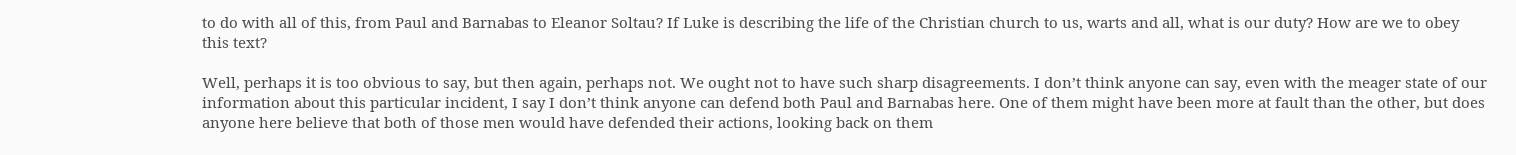to do with all of this, from Paul and Barnabas to Eleanor Soltau? If Luke is describing the life of the Christian church to us, warts and all, what is our duty? How are we to obey this text?

Well, perhaps it is too obvious to say, but then again, perhaps not. We ought not to have such sharp disagreements. I don’t think anyone can say, even with the meager state of our information about this particular incident, I say I don’t think anyone can defend both Paul and Barnabas here. One of them might have been more at fault than the other, but does anyone here believe that both of those men would have defended their actions, looking back on them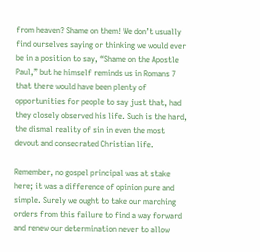from heaven? Shame on them! We don’t usually find ourselves saying or thinking we would ever be in a position to say, “Shame on the Apostle Paul,” but he himself reminds us in Romans 7 that there would have been plenty of opportunities for people to say just that, had they closely observed his life. Such is the hard, the dismal reality of sin in even the most devout and consecrated Christian life.

Remember, no gospel principal was at stake here; it was a difference of opinion pure and simple. Surely we ought to take our marching orders from this failure to find a way forward and renew our determination never to allow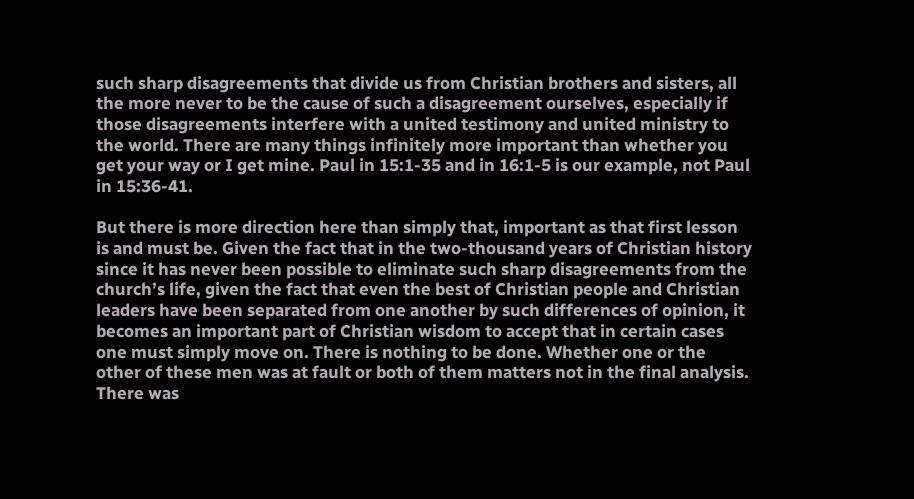such sharp disagreements that divide us from Christian brothers and sisters, all the more never to be the cause of such a disagreement ourselves, especially if those disagreements interfere with a united testimony and united ministry to the world. There are many things infinitely more important than whether you get your way or I get mine. Paul in 15:1-35 and in 16:1-5 is our example, not Paul in 15:36-41.

But there is more direction here than simply that, important as that first lesson is and must be. Given the fact that in the two-thousand years of Christian history since it has never been possible to eliminate such sharp disagreements from the church’s life, given the fact that even the best of Christian people and Christian leaders have been separated from one another by such differences of opinion, it becomes an important part of Christian wisdom to accept that in certain cases one must simply move on. There is nothing to be done. Whether one or the other of these men was at fault or both of them matters not in the final analysis. There was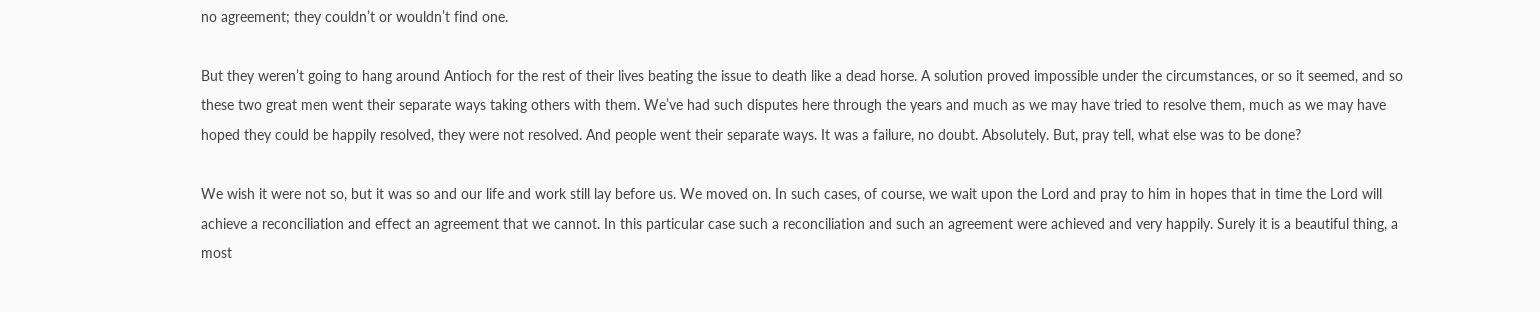no agreement; they couldn’t or wouldn’t find one.

But they weren’t going to hang around Antioch for the rest of their lives beating the issue to death like a dead horse. A solution proved impossible under the circumstances, or so it seemed, and so these two great men went their separate ways taking others with them. We’ve had such disputes here through the years and much as we may have tried to resolve them, much as we may have hoped they could be happily resolved, they were not resolved. And people went their separate ways. It was a failure, no doubt. Absolutely. But, pray tell, what else was to be done?

We wish it were not so, but it was so and our life and work still lay before us. We moved on. In such cases, of course, we wait upon the Lord and pray to him in hopes that in time the Lord will achieve a reconciliation and effect an agreement that we cannot. In this particular case such a reconciliation and such an agreement were achieved and very happily. Surely it is a beautiful thing, a most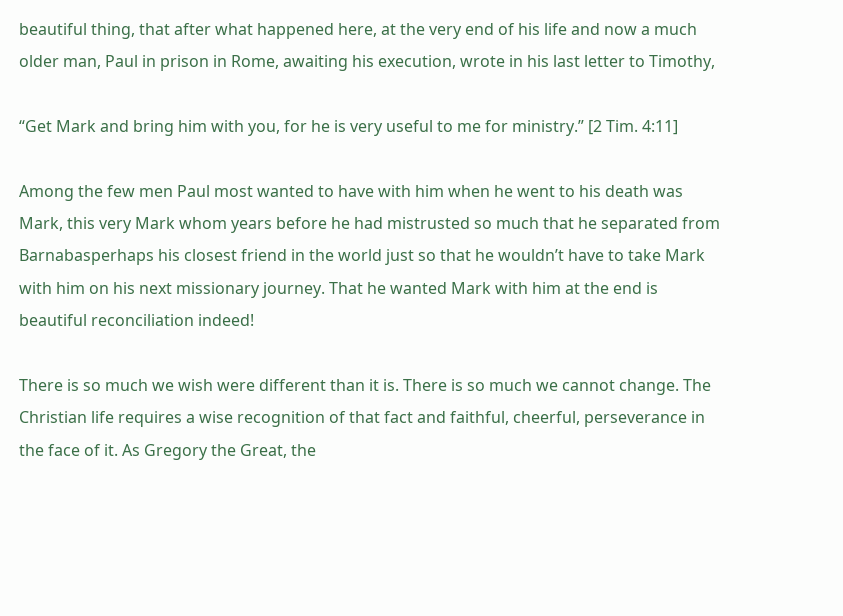beautiful thing, that after what happened here, at the very end of his life and now a much older man, Paul in prison in Rome, awaiting his execution, wrote in his last letter to Timothy,

“Get Mark and bring him with you, for he is very useful to me for ministry.” [2 Tim. 4:11]

Among the few men Paul most wanted to have with him when he went to his death was Mark, this very Mark whom years before he had mistrusted so much that he separated from Barnabasperhaps his closest friend in the world just so that he wouldn’t have to take Mark with him on his next missionary journey. That he wanted Mark with him at the end is beautiful reconciliation indeed!

There is so much we wish were different than it is. There is so much we cannot change. The Christian life requires a wise recognition of that fact and faithful, cheerful, perseverance in the face of it. As Gregory the Great, the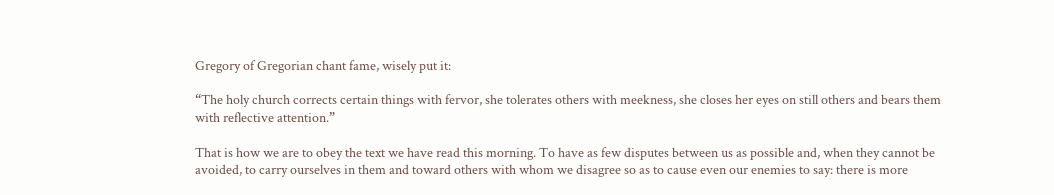Gregory of Gregorian chant fame, wisely put it:

“The holy church corrects certain things with fervor, she tolerates others with meekness, she closes her eyes on still others and bears them with reflective attention.”

That is how we are to obey the text we have read this morning. To have as few disputes between us as possible and, when they cannot be avoided, to carry ourselves in them and toward others with whom we disagree so as to cause even our enemies to say: there is more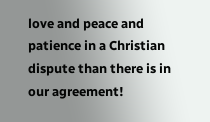love and peace and patience in a Christian dispute than there is in our agreement!